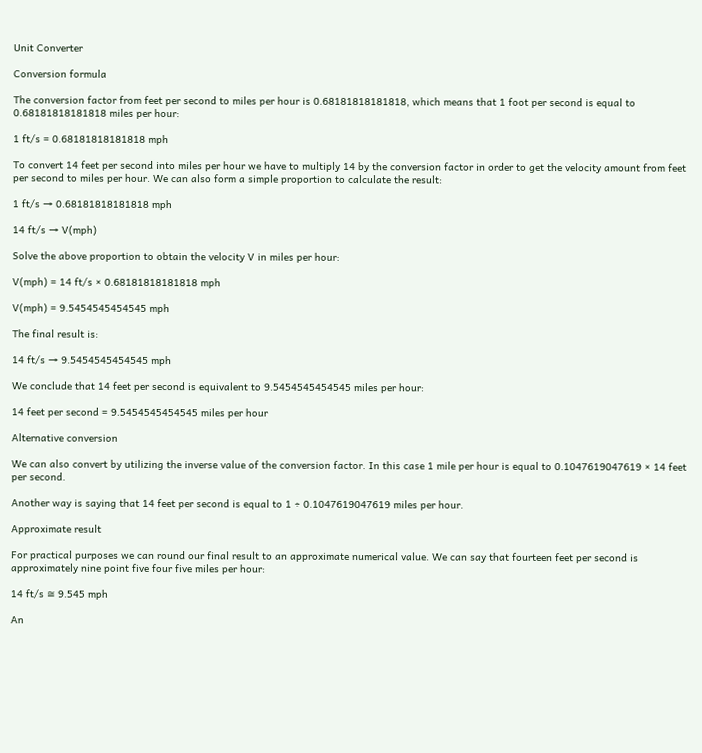Unit Converter

Conversion formula

The conversion factor from feet per second to miles per hour is 0.68181818181818, which means that 1 foot per second is equal to 0.68181818181818 miles per hour:

1 ft/s = 0.68181818181818 mph

To convert 14 feet per second into miles per hour we have to multiply 14 by the conversion factor in order to get the velocity amount from feet per second to miles per hour. We can also form a simple proportion to calculate the result:

1 ft/s → 0.68181818181818 mph

14 ft/s → V(mph)

Solve the above proportion to obtain the velocity V in miles per hour:

V(mph) = 14 ft/s × 0.68181818181818 mph

V(mph) = 9.5454545454545 mph

The final result is:

14 ft/s → 9.5454545454545 mph

We conclude that 14 feet per second is equivalent to 9.5454545454545 miles per hour:

14 feet per second = 9.5454545454545 miles per hour

Alternative conversion

We can also convert by utilizing the inverse value of the conversion factor. In this case 1 mile per hour is equal to 0.1047619047619 × 14 feet per second.

Another way is saying that 14 feet per second is equal to 1 ÷ 0.1047619047619 miles per hour.

Approximate result

For practical purposes we can round our final result to an approximate numerical value. We can say that fourteen feet per second is approximately nine point five four five miles per hour:

14 ft/s ≅ 9.545 mph

An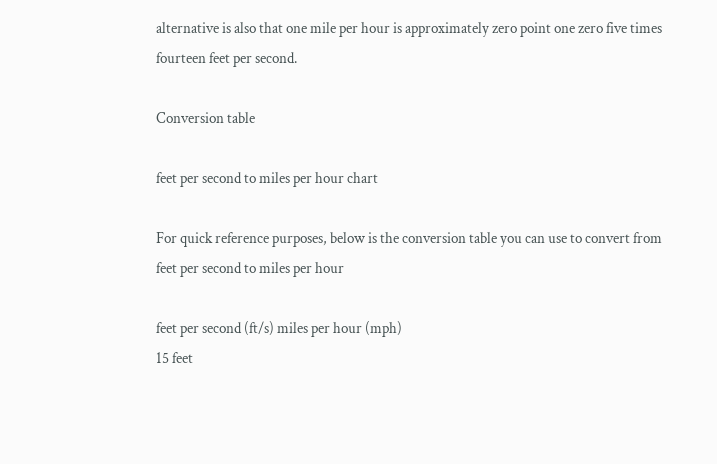alternative is also that one mile per hour is approximately zero point one zero five times fourteen feet per second.

Conversion table

feet per second to miles per hour chart

For quick reference purposes, below is the conversion table you can use to convert from feet per second to miles per hour

feet per second (ft/s) miles per hour (mph)
15 feet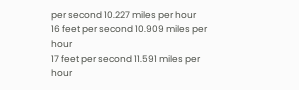per second 10.227 miles per hour
16 feet per second 10.909 miles per hour
17 feet per second 11.591 miles per hour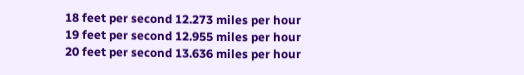18 feet per second 12.273 miles per hour
19 feet per second 12.955 miles per hour
20 feet per second 13.636 miles per hour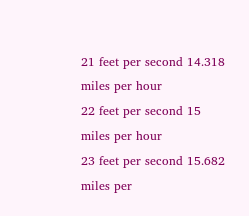21 feet per second 14.318 miles per hour
22 feet per second 15 miles per hour
23 feet per second 15.682 miles per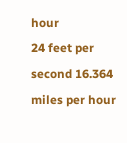hour
24 feet per second 16.364 miles per hour